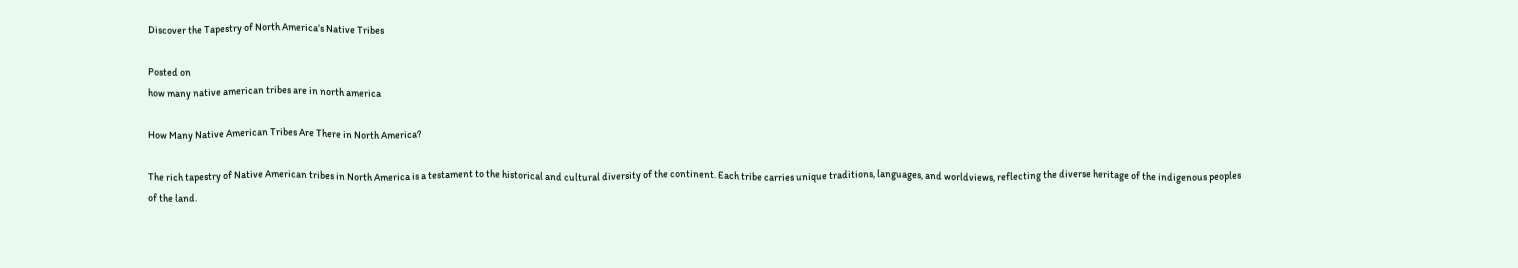Discover the Tapestry of North America’s Native Tribes

Posted on
how many native american tribes are in north america

How Many Native American Tribes Are There in North America?

The rich tapestry of Native American tribes in North America is a testament to the historical and cultural diversity of the continent. Each tribe carries unique traditions, languages, and worldviews, reflecting the diverse heritage of the indigenous peoples of the land.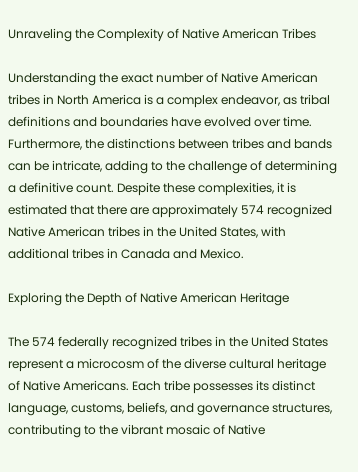Unraveling the Complexity of Native American Tribes

Understanding the exact number of Native American tribes in North America is a complex endeavor, as tribal definitions and boundaries have evolved over time. Furthermore, the distinctions between tribes and bands can be intricate, adding to the challenge of determining a definitive count. Despite these complexities, it is estimated that there are approximately 574 recognized Native American tribes in the United States, with additional tribes in Canada and Mexico.

Exploring the Depth of Native American Heritage

The 574 federally recognized tribes in the United States represent a microcosm of the diverse cultural heritage of Native Americans. Each tribe possesses its distinct language, customs, beliefs, and governance structures, contributing to the vibrant mosaic of Native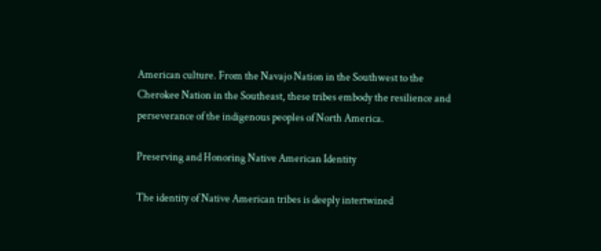American culture. From the Navajo Nation in the Southwest to the Cherokee Nation in the Southeast, these tribes embody the resilience and perseverance of the indigenous peoples of North America.

Preserving and Honoring Native American Identity

The identity of Native American tribes is deeply intertwined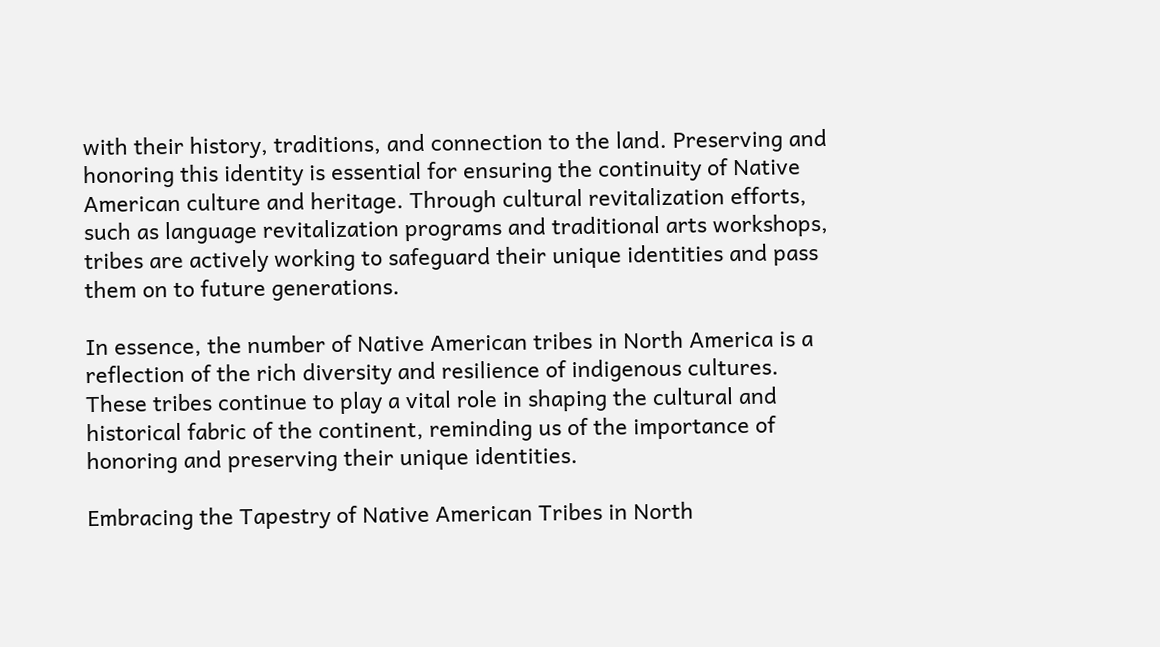with their history, traditions, and connection to the land. Preserving and honoring this identity is essential for ensuring the continuity of Native American culture and heritage. Through cultural revitalization efforts, such as language revitalization programs and traditional arts workshops, tribes are actively working to safeguard their unique identities and pass them on to future generations.

In essence, the number of Native American tribes in North America is a reflection of the rich diversity and resilience of indigenous cultures. These tribes continue to play a vital role in shaping the cultural and historical fabric of the continent, reminding us of the importance of honoring and preserving their unique identities.

Embracing the Tapestry of Native American Tribes in North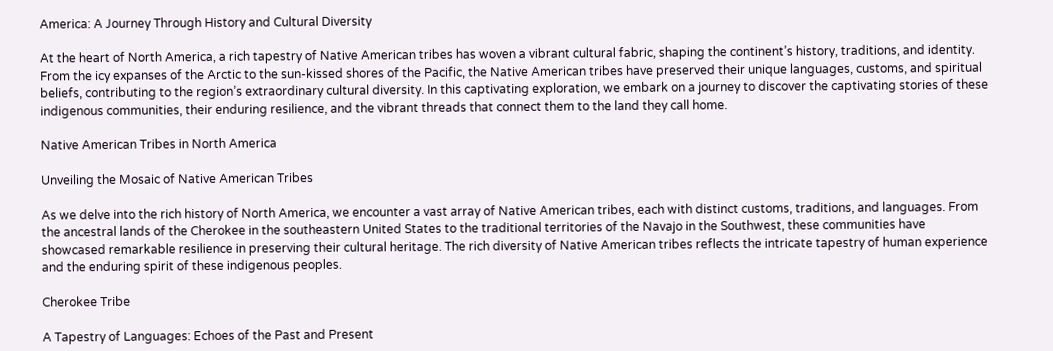America: A Journey Through History and Cultural Diversity

At the heart of North America, a rich tapestry of Native American tribes has woven a vibrant cultural fabric, shaping the continent’s history, traditions, and identity. From the icy expanses of the Arctic to the sun-kissed shores of the Pacific, the Native American tribes have preserved their unique languages, customs, and spiritual beliefs, contributing to the region’s extraordinary cultural diversity. In this captivating exploration, we embark on a journey to discover the captivating stories of these indigenous communities, their enduring resilience, and the vibrant threads that connect them to the land they call home.

Native American Tribes in North America

Unveiling the Mosaic of Native American Tribes

As we delve into the rich history of North America, we encounter a vast array of Native American tribes, each with distinct customs, traditions, and languages. From the ancestral lands of the Cherokee in the southeastern United States to the traditional territories of the Navajo in the Southwest, these communities have showcased remarkable resilience in preserving their cultural heritage. The rich diversity of Native American tribes reflects the intricate tapestry of human experience and the enduring spirit of these indigenous peoples.

Cherokee Tribe

A Tapestry of Languages: Echoes of the Past and Present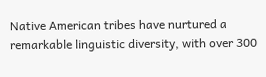Native American tribes have nurtured a remarkable linguistic diversity, with over 300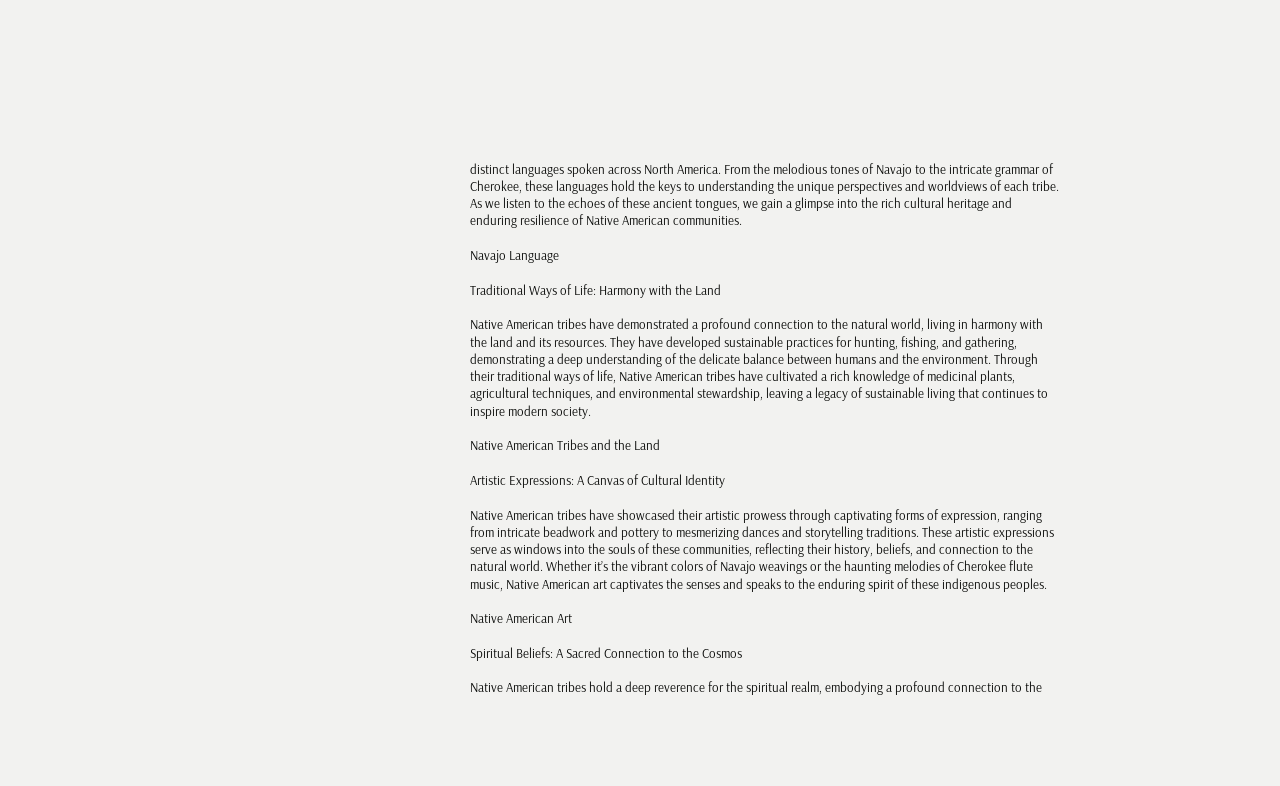distinct languages spoken across North America. From the melodious tones of Navajo to the intricate grammar of Cherokee, these languages hold the keys to understanding the unique perspectives and worldviews of each tribe. As we listen to the echoes of these ancient tongues, we gain a glimpse into the rich cultural heritage and enduring resilience of Native American communities.

Navajo Language

Traditional Ways of Life: Harmony with the Land

Native American tribes have demonstrated a profound connection to the natural world, living in harmony with the land and its resources. They have developed sustainable practices for hunting, fishing, and gathering, demonstrating a deep understanding of the delicate balance between humans and the environment. Through their traditional ways of life, Native American tribes have cultivated a rich knowledge of medicinal plants, agricultural techniques, and environmental stewardship, leaving a legacy of sustainable living that continues to inspire modern society.

Native American Tribes and the Land

Artistic Expressions: A Canvas of Cultural Identity

Native American tribes have showcased their artistic prowess through captivating forms of expression, ranging from intricate beadwork and pottery to mesmerizing dances and storytelling traditions. These artistic expressions serve as windows into the souls of these communities, reflecting their history, beliefs, and connection to the natural world. Whether it’s the vibrant colors of Navajo weavings or the haunting melodies of Cherokee flute music, Native American art captivates the senses and speaks to the enduring spirit of these indigenous peoples.

Native American Art

Spiritual Beliefs: A Sacred Connection to the Cosmos

Native American tribes hold a deep reverence for the spiritual realm, embodying a profound connection to the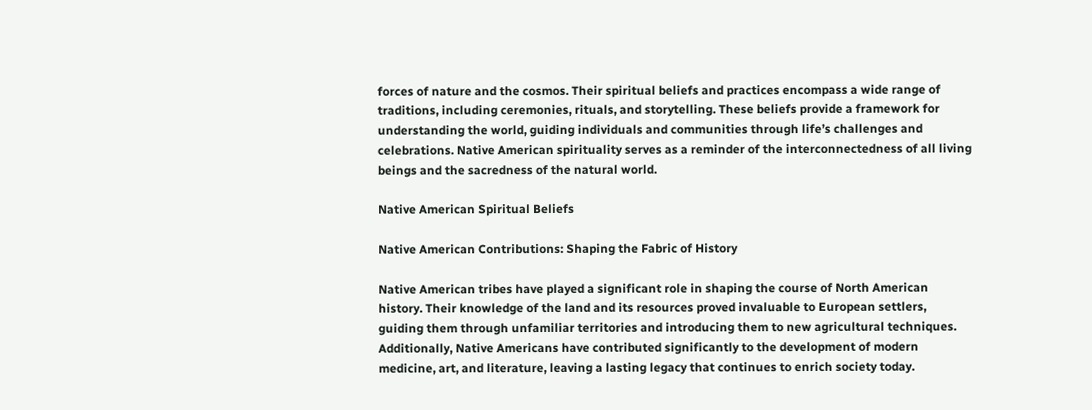forces of nature and the cosmos. Their spiritual beliefs and practices encompass a wide range of traditions, including ceremonies, rituals, and storytelling. These beliefs provide a framework for understanding the world, guiding individuals and communities through life’s challenges and celebrations. Native American spirituality serves as a reminder of the interconnectedness of all living beings and the sacredness of the natural world.

Native American Spiritual Beliefs

Native American Contributions: Shaping the Fabric of History

Native American tribes have played a significant role in shaping the course of North American history. Their knowledge of the land and its resources proved invaluable to European settlers, guiding them through unfamiliar territories and introducing them to new agricultural techniques. Additionally, Native Americans have contributed significantly to the development of modern medicine, art, and literature, leaving a lasting legacy that continues to enrich society today.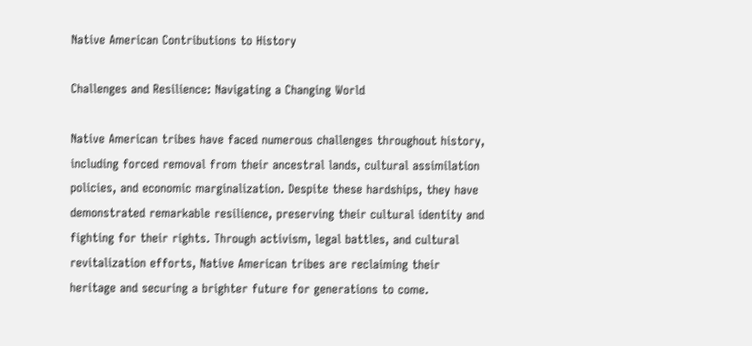Native American Contributions to History

Challenges and Resilience: Navigating a Changing World

Native American tribes have faced numerous challenges throughout history, including forced removal from their ancestral lands, cultural assimilation policies, and economic marginalization. Despite these hardships, they have demonstrated remarkable resilience, preserving their cultural identity and fighting for their rights. Through activism, legal battles, and cultural revitalization efforts, Native American tribes are reclaiming their heritage and securing a brighter future for generations to come.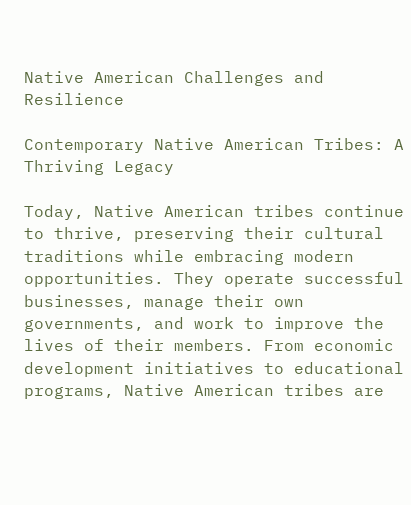Native American Challenges and Resilience

Contemporary Native American Tribes: A Thriving Legacy

Today, Native American tribes continue to thrive, preserving their cultural traditions while embracing modern opportunities. They operate successful businesses, manage their own governments, and work to improve the lives of their members. From economic development initiatives to educational programs, Native American tribes are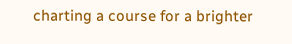charting a course for a brighter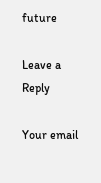future

Leave a Reply

Your email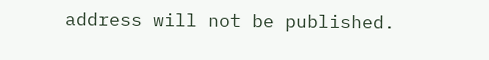address will not be published.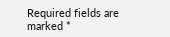Required fields are marked *